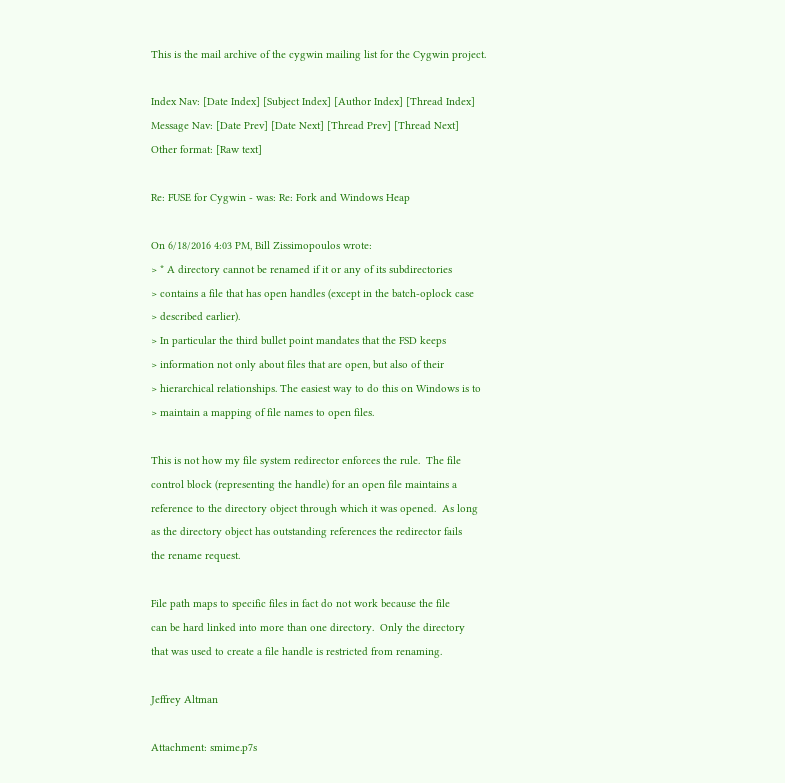This is the mail archive of the cygwin mailing list for the Cygwin project.

Index Nav: [Date Index] [Subject Index] [Author Index] [Thread Index]
Message Nav: [Date Prev] [Date Next] [Thread Prev] [Thread Next]
Other format: [Raw text]

Re: FUSE for Cygwin - was: Re: Fork and Windows Heap

On 6/18/2016 4:03 PM, Bill Zissimopoulos wrote:
> * A directory cannot be renamed if it or any of its subdirectories
> contains a file that has open handles (except in the batch-oplock case
> described earlier).
> In particular the third bullet point mandates that the FSD keeps
> information not only about files that are open, but also of their
> hierarchical relationships. The easiest way to do this on Windows is to
> maintain a mapping of file names to open files.

This is not how my file system redirector enforces the rule.  The file
control block (representing the handle) for an open file maintains a
reference to the directory object through which it was opened.  As long
as the directory object has outstanding references the redirector fails
the rename request.

File path maps to specific files in fact do not work because the file
can be hard linked into more than one directory.  Only the directory
that was used to create a file handle is restricted from renaming.

Jeffrey Altman

Attachment: smime.p7s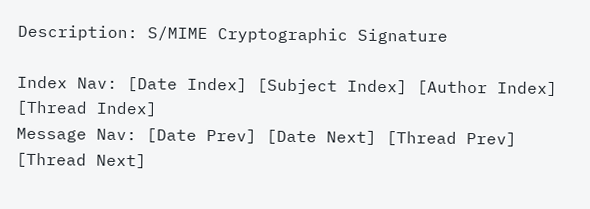Description: S/MIME Cryptographic Signature

Index Nav: [Date Index] [Subject Index] [Author Index] [Thread Index]
Message Nav: [Date Prev] [Date Next] [Thread Prev] [Thread Next]